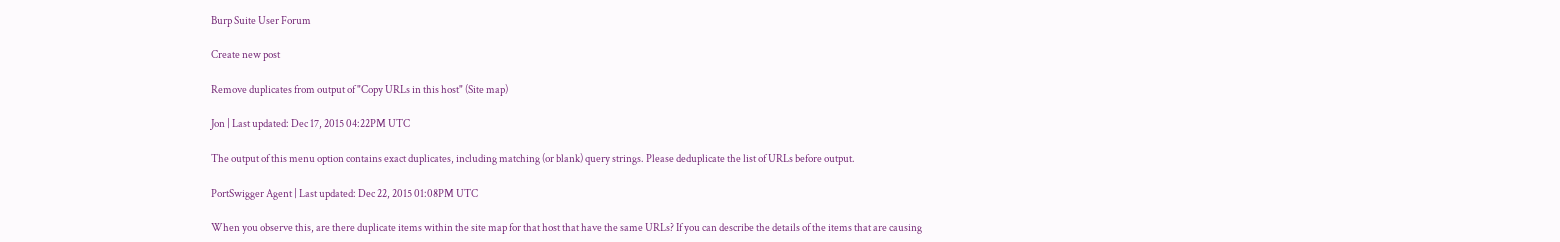Burp Suite User Forum

Create new post

Remove duplicates from output of "Copy URLs in this host" (Site map)

Jon | Last updated: Dec 17, 2015 04:22PM UTC

The output of this menu option contains exact duplicates, including matching (or blank) query strings. Please deduplicate the list of URLs before output.

PortSwigger Agent | Last updated: Dec 22, 2015 01:08PM UTC

When you observe this, are there duplicate items within the site map for that host that have the same URLs? If you can describe the details of the items that are causing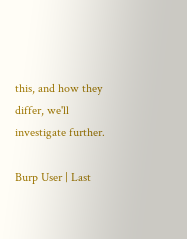this, and how they differ, we'll investigate further.

Burp User | Last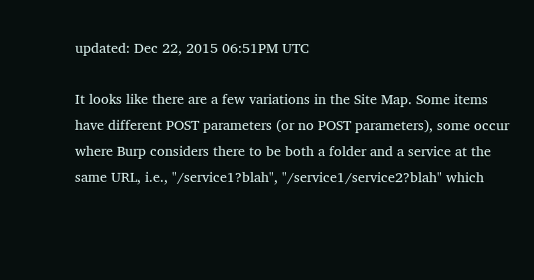updated: Dec 22, 2015 06:51PM UTC

It looks like there are a few variations in the Site Map. Some items have different POST parameters (or no POST parameters), some occur where Burp considers there to be both a folder and a service at the same URL, i.e., "/service1?blah", "/service1/service2?blah" which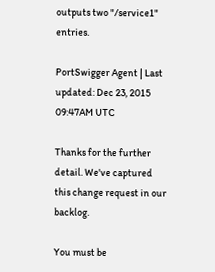outputs two "/service1" entries.

PortSwigger Agent | Last updated: Dec 23, 2015 09:47AM UTC

Thanks for the further detail. We've captured this change request in our backlog.

You must be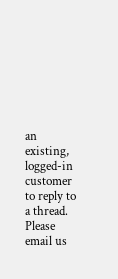an existing, logged-in customer to reply to a thread. Please email us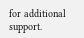for additional support.